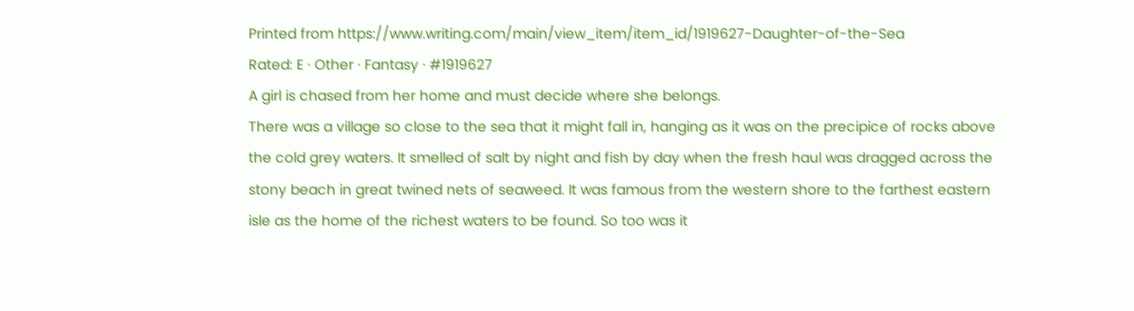Printed from https://www.writing.com/main/view_item/item_id/1919627-Daughter-of-the-Sea
Rated: E · Other · Fantasy · #1919627
A girl is chased from her home and must decide where she belongs.
There was a village so close to the sea that it might fall in, hanging as it was on the precipice of rocks above the cold grey waters. It smelled of salt by night and fish by day when the fresh haul was dragged across the stony beach in great twined nets of seaweed. It was famous from the western shore to the farthest eastern isle as the home of the richest waters to be found. So too was it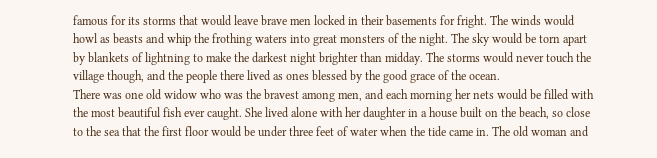famous for its storms that would leave brave men locked in their basements for fright. The winds would howl as beasts and whip the frothing waters into great monsters of the night. The sky would be torn apart by blankets of lightning to make the darkest night brighter than midday. The storms would never touch the village though, and the people there lived as ones blessed by the good grace of the ocean.
There was one old widow who was the bravest among men, and each morning her nets would be filled with the most beautiful fish ever caught. She lived alone with her daughter in a house built on the beach, so close to the sea that the first floor would be under three feet of water when the tide came in. The old woman and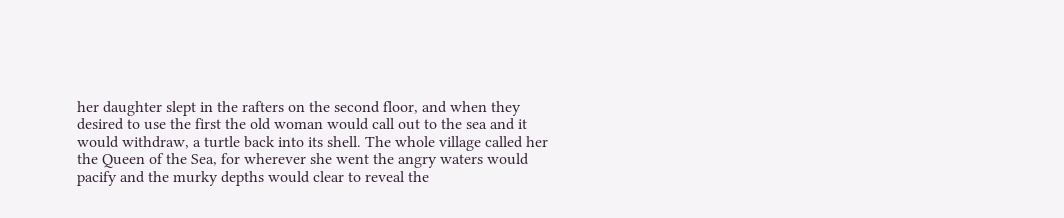her daughter slept in the rafters on the second floor, and when they desired to use the first the old woman would call out to the sea and it would withdraw, a turtle back into its shell. The whole village called her the Queen of the Sea, for wherever she went the angry waters would pacify and the murky depths would clear to reveal the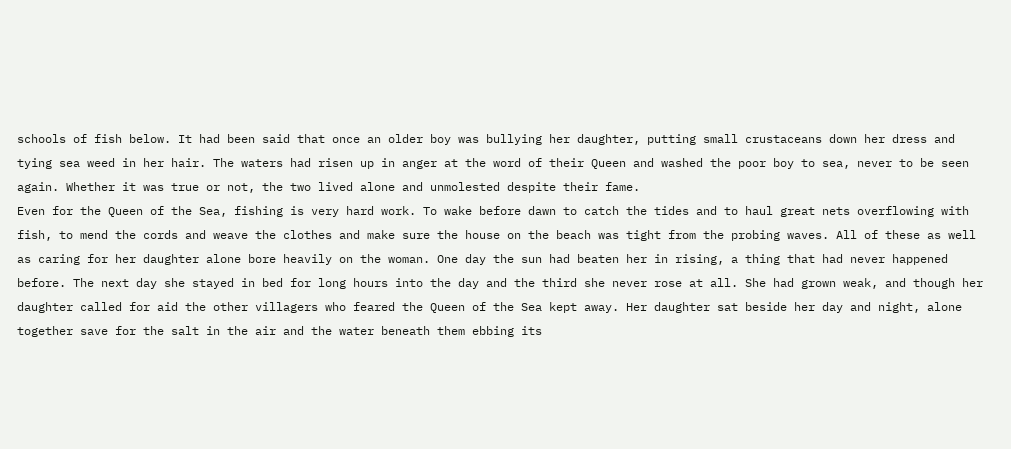schools of fish below. It had been said that once an older boy was bullying her daughter, putting small crustaceans down her dress and tying sea weed in her hair. The waters had risen up in anger at the word of their Queen and washed the poor boy to sea, never to be seen again. Whether it was true or not, the two lived alone and unmolested despite their fame.
Even for the Queen of the Sea, fishing is very hard work. To wake before dawn to catch the tides and to haul great nets overflowing with fish, to mend the cords and weave the clothes and make sure the house on the beach was tight from the probing waves. All of these as well as caring for her daughter alone bore heavily on the woman. One day the sun had beaten her in rising, a thing that had never happened before. The next day she stayed in bed for long hours into the day and the third she never rose at all. She had grown weak, and though her daughter called for aid the other villagers who feared the Queen of the Sea kept away. Her daughter sat beside her day and night, alone together save for the salt in the air and the water beneath them ebbing its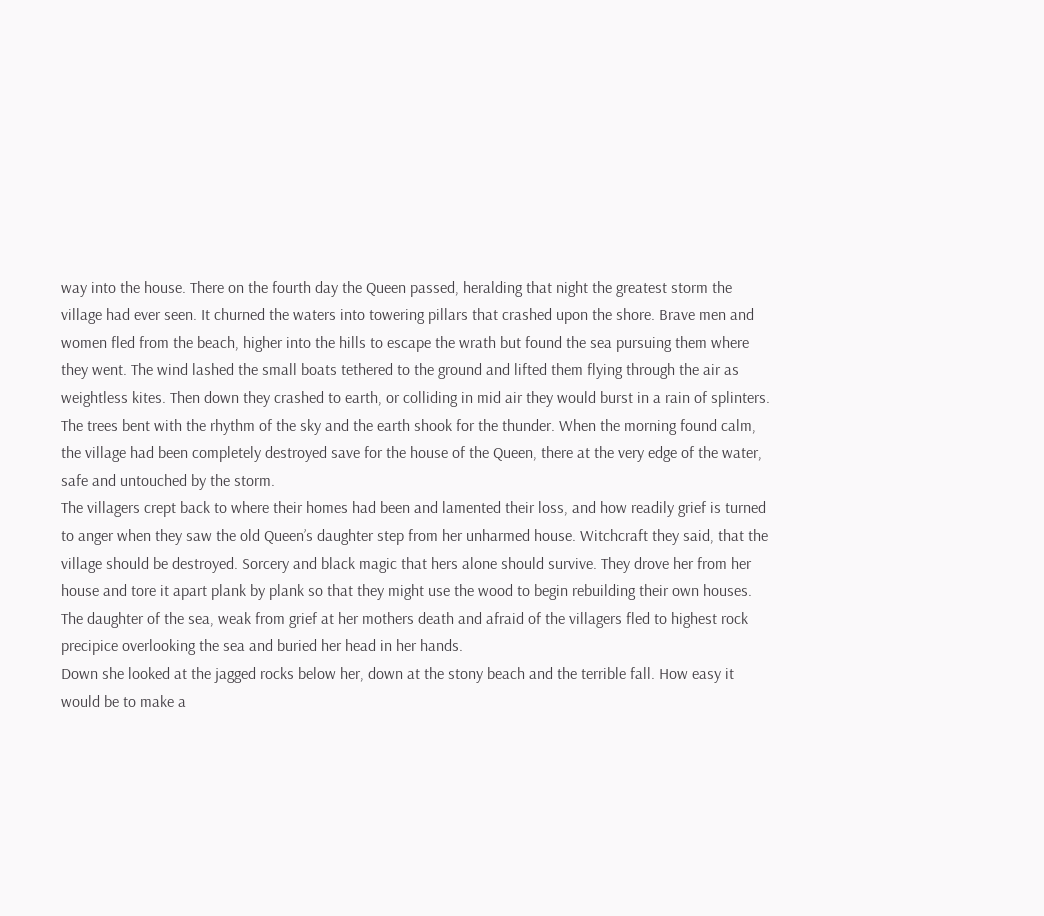way into the house. There on the fourth day the Queen passed, heralding that night the greatest storm the village had ever seen. It churned the waters into towering pillars that crashed upon the shore. Brave men and women fled from the beach, higher into the hills to escape the wrath but found the sea pursuing them where they went. The wind lashed the small boats tethered to the ground and lifted them flying through the air as weightless kites. Then down they crashed to earth, or colliding in mid air they would burst in a rain of splinters. The trees bent with the rhythm of the sky and the earth shook for the thunder. When the morning found calm, the village had been completely destroyed save for the house of the Queen, there at the very edge of the water, safe and untouched by the storm.
The villagers crept back to where their homes had been and lamented their loss, and how readily grief is turned to anger when they saw the old Queen’s daughter step from her unharmed house. Witchcraft they said, that the village should be destroyed. Sorcery and black magic that hers alone should survive. They drove her from her house and tore it apart plank by plank so that they might use the wood to begin rebuilding their own houses. The daughter of the sea, weak from grief at her mothers death and afraid of the villagers fled to highest rock precipice overlooking the sea and buried her head in her hands.
Down she looked at the jagged rocks below her, down at the stony beach and the terrible fall. How easy it would be to make a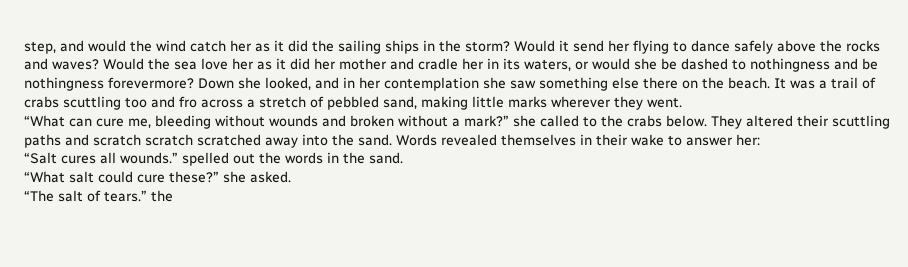step, and would the wind catch her as it did the sailing ships in the storm? Would it send her flying to dance safely above the rocks and waves? Would the sea love her as it did her mother and cradle her in its waters, or would she be dashed to nothingness and be nothingness forevermore? Down she looked, and in her contemplation she saw something else there on the beach. It was a trail of crabs scuttling too and fro across a stretch of pebbled sand, making little marks wherever they went.
“What can cure me, bleeding without wounds and broken without a mark?” she called to the crabs below. They altered their scuttling paths and scratch scratch scratched away into the sand. Words revealed themselves in their wake to answer her:
“Salt cures all wounds.” spelled out the words in the sand.
“What salt could cure these?” she asked.
“The salt of tears.” the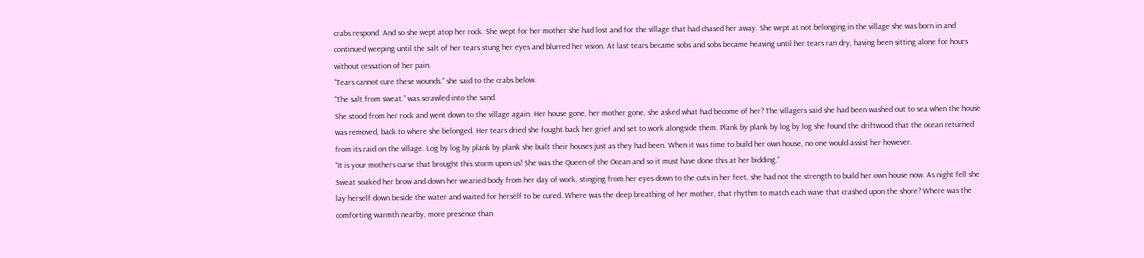crabs respond. And so she wept atop her rock. She wept for her mother she had lost and for the village that had chased her away. She wept at not belonging in the village she was born in and continued weeping until the salt of her tears stung her eyes and blurred her vision. At last tears became sobs and sobs became heaving until her tears ran dry, having been sitting alone for hours without cessation of her pain.
“Tears cannot cure these wounds.” she said to the crabs below.
“The salt from sweat.” was scrawled into the sand.
She stood from her rock and went down to the village again. Her house gone, her mother gone, she asked what had become of her? The villagers said she had been washed out to sea when the house was removed, back to where she belonged. Her tears dried she fought back her grief and set to work alongside them. Plank by plank by log by log she found the driftwood that the ocean returned from its raid on the village. Log by log by plank by plank she built their houses just as they had been. When it was time to build her own house, no one would assist her however.
“It is your mothers curse that brought this storm upon us! She was the Queen of the Ocean and so it must have done this at her bidding.”
Sweat soaked her brow and down her wearied body from her day of work, stinging from her eyes down to the cuts in her feet, she had not the strength to build her own house now. As night fell she lay herself down beside the water and waited for herself to be cured. Where was the deep breathing of her mother, that rhythm to match each wave that crashed upon the shore? Where was the comforting warmth nearby, more presence than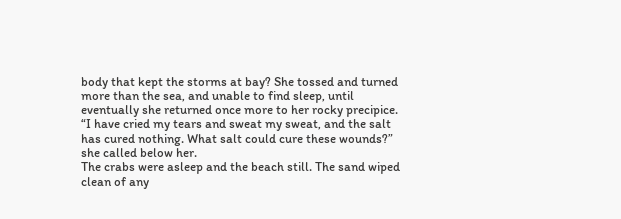body that kept the storms at bay? She tossed and turned more than the sea, and unable to find sleep, until eventually she returned once more to her rocky precipice.
“I have cried my tears and sweat my sweat, and the salt has cured nothing. What salt could cure these wounds?” she called below her.
The crabs were asleep and the beach still. The sand wiped clean of any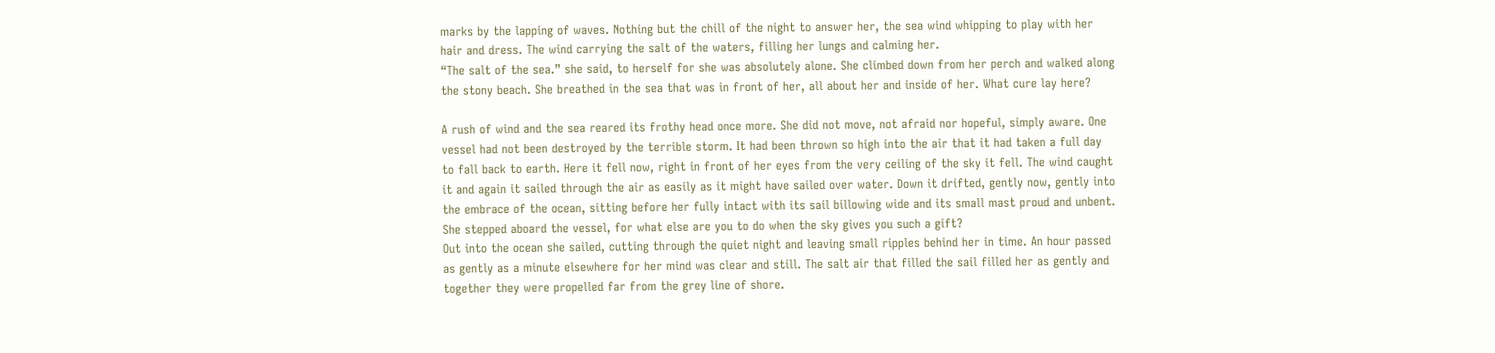marks by the lapping of waves. Nothing but the chill of the night to answer her, the sea wind whipping to play with her hair and dress. The wind carrying the salt of the waters, filling her lungs and calming her.
“The salt of the sea.” she said, to herself for she was absolutely alone. She climbed down from her perch and walked along the stony beach. She breathed in the sea that was in front of her, all about her and inside of her. What cure lay here?

A rush of wind and the sea reared its frothy head once more. She did not move, not afraid nor hopeful, simply aware. One vessel had not been destroyed by the terrible storm. It had been thrown so high into the air that it had taken a full day to fall back to earth. Here it fell now, right in front of her eyes from the very ceiling of the sky it fell. The wind caught it and again it sailed through the air as easily as it might have sailed over water. Down it drifted, gently now, gently into the embrace of the ocean, sitting before her fully intact with its sail billowing wide and its small mast proud and unbent. She stepped aboard the vessel, for what else are you to do when the sky gives you such a gift?
Out into the ocean she sailed, cutting through the quiet night and leaving small ripples behind her in time. An hour passed as gently as a minute elsewhere for her mind was clear and still. The salt air that filled the sail filled her as gently and together they were propelled far from the grey line of shore.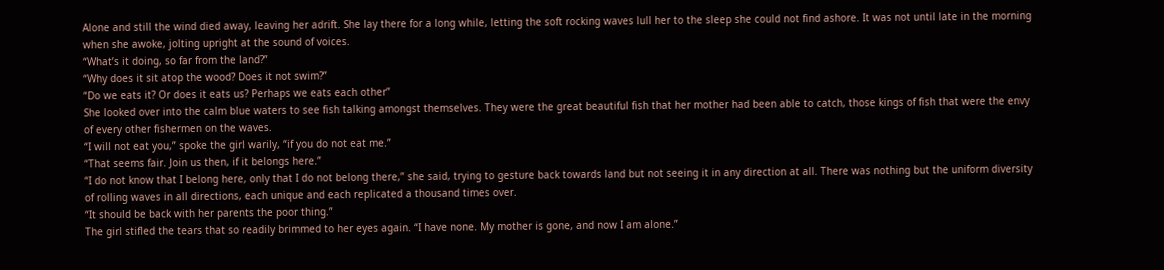Alone and still the wind died away, leaving her adrift. She lay there for a long while, letting the soft rocking waves lull her to the sleep she could not find ashore. It was not until late in the morning when she awoke, jolting upright at the sound of voices.
“What’s it doing, so far from the land?”
“Why does it sit atop the wood? Does it not swim?”
“Do we eats it? Or does it eats us? Perhaps we eats each other”
She looked over into the calm blue waters to see fish talking amongst themselves. They were the great beautiful fish that her mother had been able to catch, those kings of fish that were the envy of every other fishermen on the waves.
“I will not eat you,” spoke the girl warily, “if you do not eat me.”
“That seems fair. Join us then, if it belongs here.”
“I do not know that I belong here, only that I do not belong there,” she said, trying to gesture back towards land but not seeing it in any direction at all. There was nothing but the uniform diversity of rolling waves in all directions, each unique and each replicated a thousand times over.
“It should be back with her parents the poor thing.”
The girl stifled the tears that so readily brimmed to her eyes again. “I have none. My mother is gone, and now I am alone.”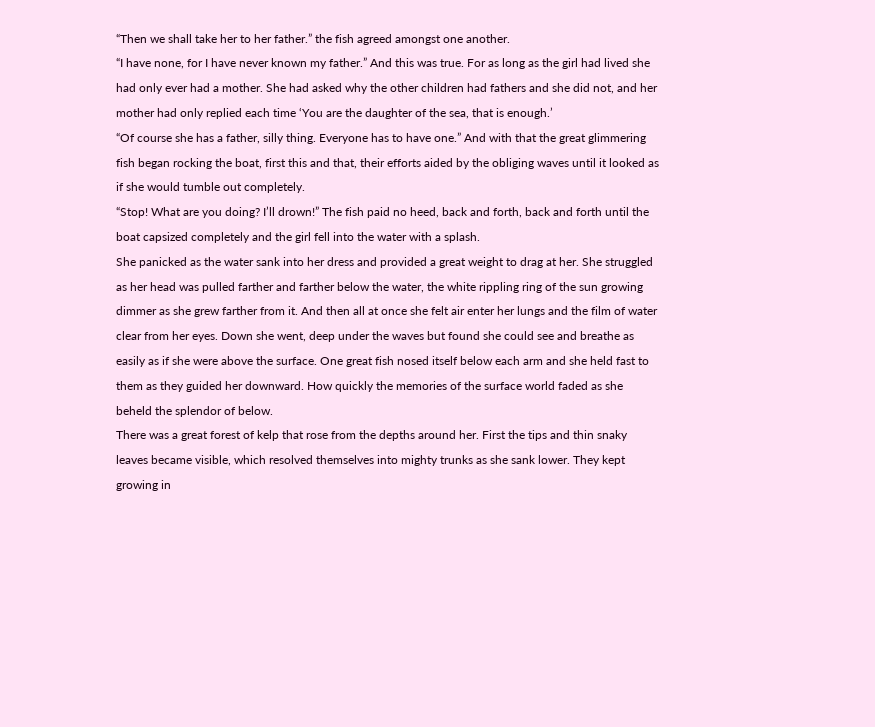“Then we shall take her to her father.” the fish agreed amongst one another.
“I have none, for I have never known my father.” And this was true. For as long as the girl had lived she had only ever had a mother. She had asked why the other children had fathers and she did not, and her mother had only replied each time ‘You are the daughter of the sea, that is enough.’
“Of course she has a father, silly thing. Everyone has to have one.” And with that the great glimmering fish began rocking the boat, first this and that, their efforts aided by the obliging waves until it looked as if she would tumble out completely.
“Stop! What are you doing? I’ll drown!” The fish paid no heed, back and forth, back and forth until the boat capsized completely and the girl fell into the water with a splash.
She panicked as the water sank into her dress and provided a great weight to drag at her. She struggled as her head was pulled farther and farther below the water, the white rippling ring of the sun growing dimmer as she grew farther from it. And then all at once she felt air enter her lungs and the film of water clear from her eyes. Down she went, deep under the waves but found she could see and breathe as easily as if she were above the surface. One great fish nosed itself below each arm and she held fast to them as they guided her downward. How quickly the memories of the surface world faded as she beheld the splendor of below.
There was a great forest of kelp that rose from the depths around her. First the tips and thin snaky leaves became visible, which resolved themselves into mighty trunks as she sank lower. They kept growing in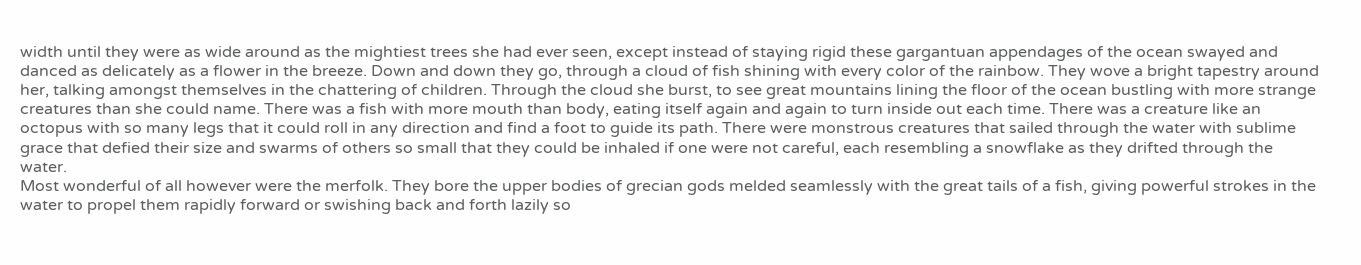width until they were as wide around as the mightiest trees she had ever seen, except instead of staying rigid these gargantuan appendages of the ocean swayed and danced as delicately as a flower in the breeze. Down and down they go, through a cloud of fish shining with every color of the rainbow. They wove a bright tapestry around her, talking amongst themselves in the chattering of children. Through the cloud she burst, to see great mountains lining the floor of the ocean bustling with more strange creatures than she could name. There was a fish with more mouth than body, eating itself again and again to turn inside out each time. There was a creature like an octopus with so many legs that it could roll in any direction and find a foot to guide its path. There were monstrous creatures that sailed through the water with sublime grace that defied their size and swarms of others so small that they could be inhaled if one were not careful, each resembling a snowflake as they drifted through the water.
Most wonderful of all however were the merfolk. They bore the upper bodies of grecian gods melded seamlessly with the great tails of a fish, giving powerful strokes in the water to propel them rapidly forward or swishing back and forth lazily so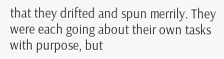that they drifted and spun merrily. They were each going about their own tasks with purpose, but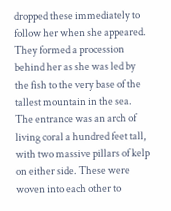dropped these immediately to follow her when she appeared. They formed a procession behind her as she was led by the fish to the very base of the tallest mountain in the sea. The entrance was an arch of living coral a hundred feet tall, with two massive pillars of kelp on either side. These were woven into each other to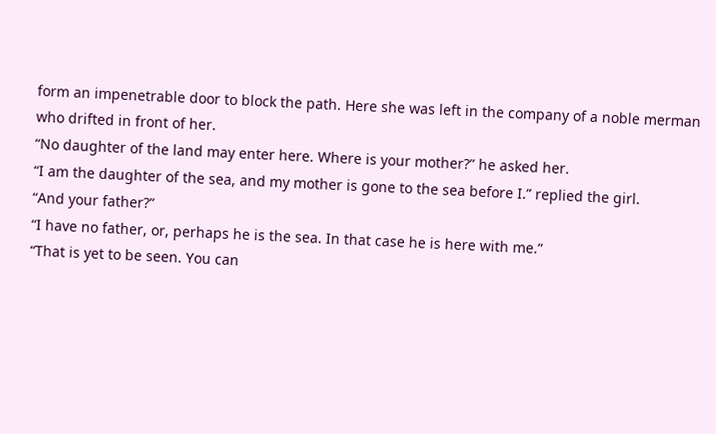form an impenetrable door to block the path. Here she was left in the company of a noble merman who drifted in front of her.
“No daughter of the land may enter here. Where is your mother?” he asked her.
“I am the daughter of the sea, and my mother is gone to the sea before I.” replied the girl.
“And your father?”
“I have no father, or, perhaps he is the sea. In that case he is here with me.”
“That is yet to be seen. You can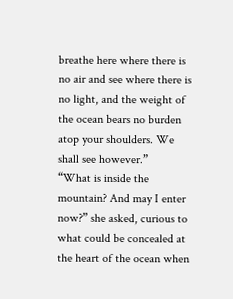breathe here where there is no air and see where there is no light, and the weight of the ocean bears no burden atop your shoulders. We shall see however.”
“What is inside the mountain? And may I enter now?” she asked, curious to what could be concealed at the heart of the ocean when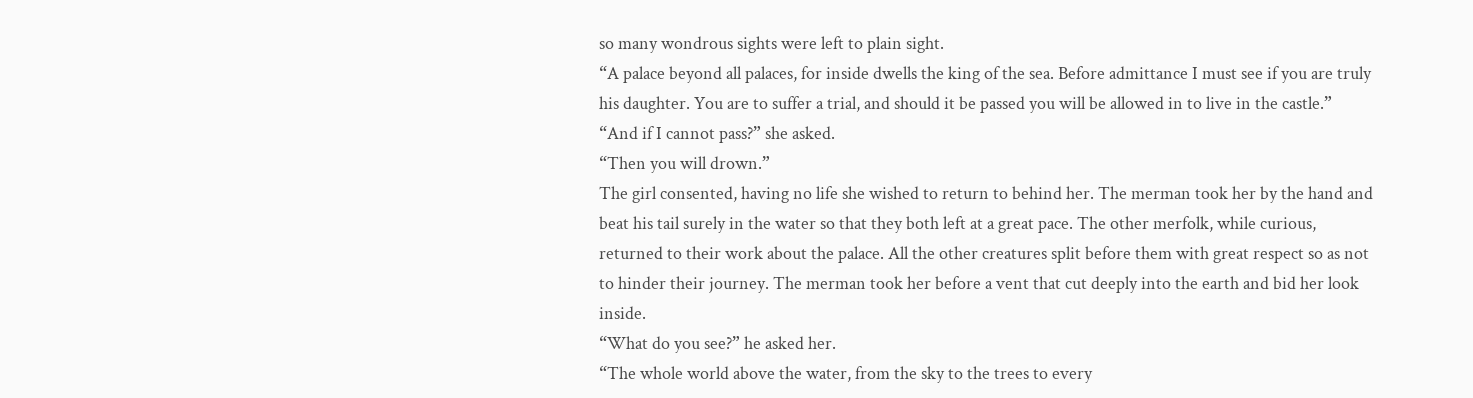so many wondrous sights were left to plain sight.
“A palace beyond all palaces, for inside dwells the king of the sea. Before admittance I must see if you are truly his daughter. You are to suffer a trial, and should it be passed you will be allowed in to live in the castle.”
“And if I cannot pass?” she asked.
“Then you will drown.”
The girl consented, having no life she wished to return to behind her. The merman took her by the hand and beat his tail surely in the water so that they both left at a great pace. The other merfolk, while curious, returned to their work about the palace. All the other creatures split before them with great respect so as not to hinder their journey. The merman took her before a vent that cut deeply into the earth and bid her look inside.
“What do you see?” he asked her.
“The whole world above the water, from the sky to the trees to every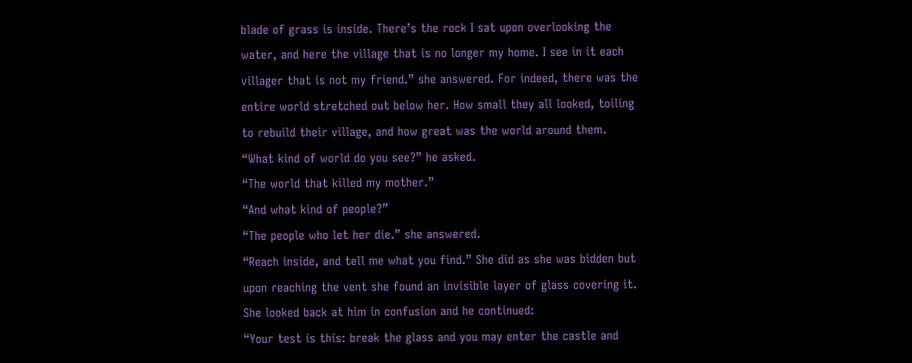blade of grass is inside. There’s the rock I sat upon overlooking the water, and here the village that is no longer my home. I see in it each villager that is not my friend.” she answered. For indeed, there was the entire world stretched out below her. How small they all looked, toiling to rebuild their village, and how great was the world around them.
“What kind of world do you see?” he asked.
“The world that killed my mother.”
“And what kind of people?”
“The people who let her die.” she answered.
“Reach inside, and tell me what you find.” She did as she was bidden but upon reaching the vent she found an invisible layer of glass covering it. She looked back at him in confusion and he continued:
“Your test is this: break the glass and you may enter the castle and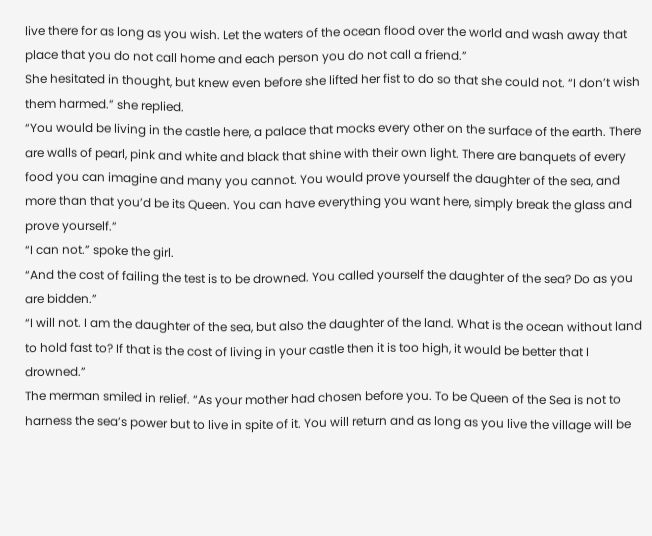live there for as long as you wish. Let the waters of the ocean flood over the world and wash away that place that you do not call home and each person you do not call a friend.”
She hesitated in thought, but knew even before she lifted her fist to do so that she could not. “I don’t wish them harmed.” she replied.
“You would be living in the castle here, a palace that mocks every other on the surface of the earth. There are walls of pearl, pink and white and black that shine with their own light. There are banquets of every food you can imagine and many you cannot. You would prove yourself the daughter of the sea, and more than that you’d be its Queen. You can have everything you want here, simply break the glass and prove yourself.”
“I can not.” spoke the girl.
“And the cost of failing the test is to be drowned. You called yourself the daughter of the sea? Do as you are bidden.”
“I will not. I am the daughter of the sea, but also the daughter of the land. What is the ocean without land to hold fast to? If that is the cost of living in your castle then it is too high, it would be better that I drowned.”
The merman smiled in relief. “As your mother had chosen before you. To be Queen of the Sea is not to harness the sea’s power but to live in spite of it. You will return and as long as you live the village will be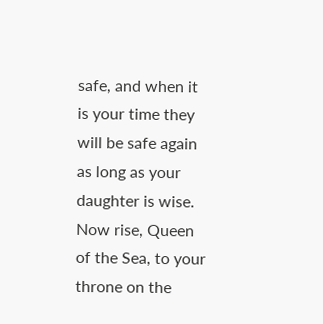safe, and when it is your time they will be safe again as long as your daughter is wise. Now rise, Queen of the Sea, to your throne on the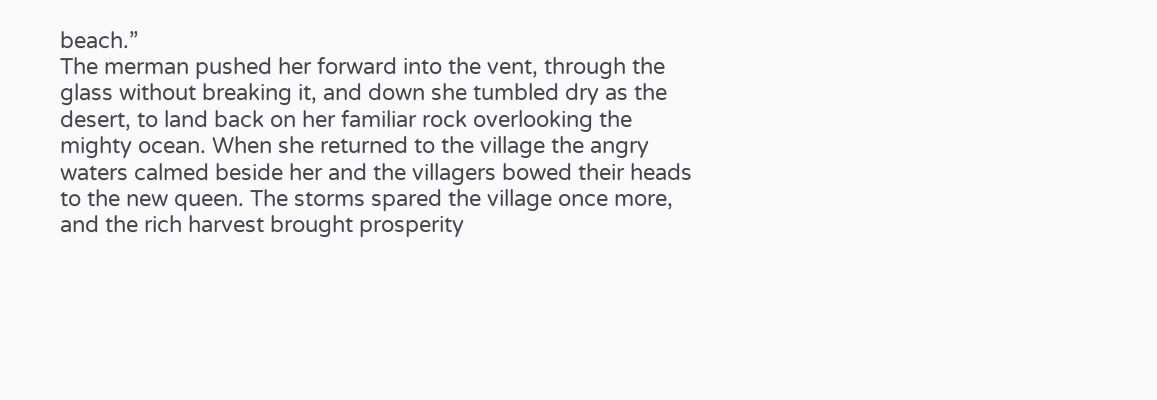beach.”
The merman pushed her forward into the vent, through the glass without breaking it, and down she tumbled dry as the desert, to land back on her familiar rock overlooking the mighty ocean. When she returned to the village the angry waters calmed beside her and the villagers bowed their heads to the new queen. The storms spared the village once more, and the rich harvest brought prosperity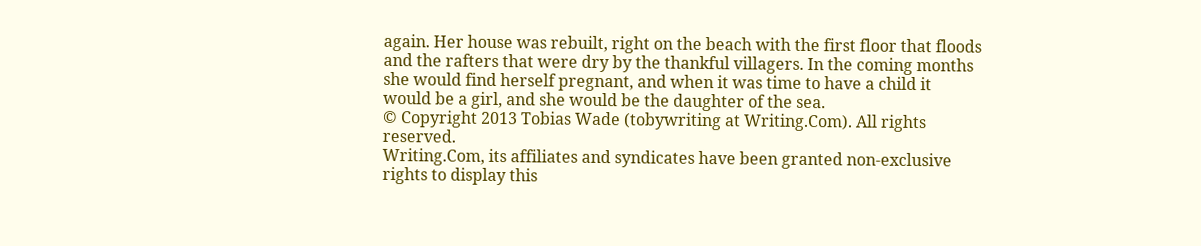again. Her house was rebuilt, right on the beach with the first floor that floods and the rafters that were dry by the thankful villagers. In the coming months she would find herself pregnant, and when it was time to have a child it would be a girl, and she would be the daughter of the sea.
© Copyright 2013 Tobias Wade (tobywriting at Writing.Com). All rights reserved.
Writing.Com, its affiliates and syndicates have been granted non-exclusive rights to display this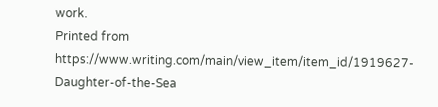work.
Printed from https://www.writing.com/main/view_item/item_id/1919627-Daughter-of-the-Sea